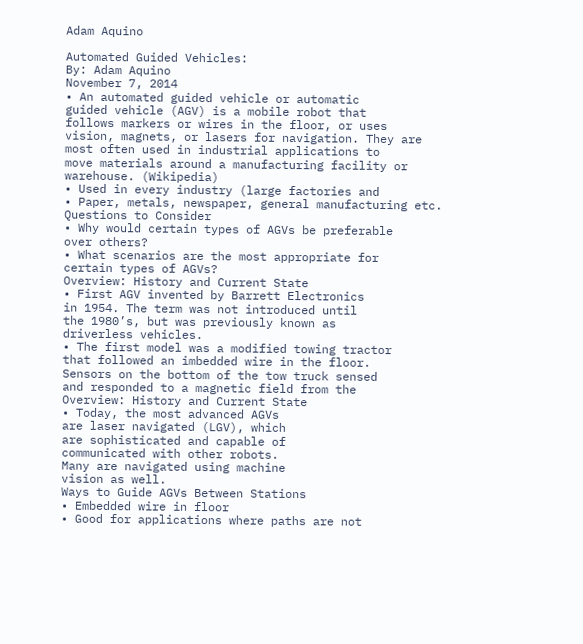Adam Aquino

Automated Guided Vehicles:
By: Adam Aquino
November 7, 2014
• An automated guided vehicle or automatic
guided vehicle (AGV) is a mobile robot that
follows markers or wires in the floor, or uses
vision, magnets, or lasers for navigation. They are
most often used in industrial applications to
move materials around a manufacturing facility or
warehouse. (Wikipedia)
• Used in every industry (large factories and
• Paper, metals, newspaper, general manufacturing etc.
Questions to Consider
• Why would certain types of AGVs be preferable
over others?
• What scenarios are the most appropriate for
certain types of AGVs?
Overview: History and Current State
• First AGV invented by Barrett Electronics
in 1954. The term was not introduced until
the 1980’s, but was previously known as
driverless vehicles.
• The first model was a modified towing tractor
that followed an imbedded wire in the floor.
Sensors on the bottom of the tow truck sensed
and responded to a magnetic field from the
Overview: History and Current State
• Today, the most advanced AGVs
are laser navigated (LGV), which
are sophisticated and capable of
communicated with other robots.
Many are navigated using machine
vision as well.
Ways to Guide AGVs Between Stations
• Embedded wire in floor
• Good for applications where paths are not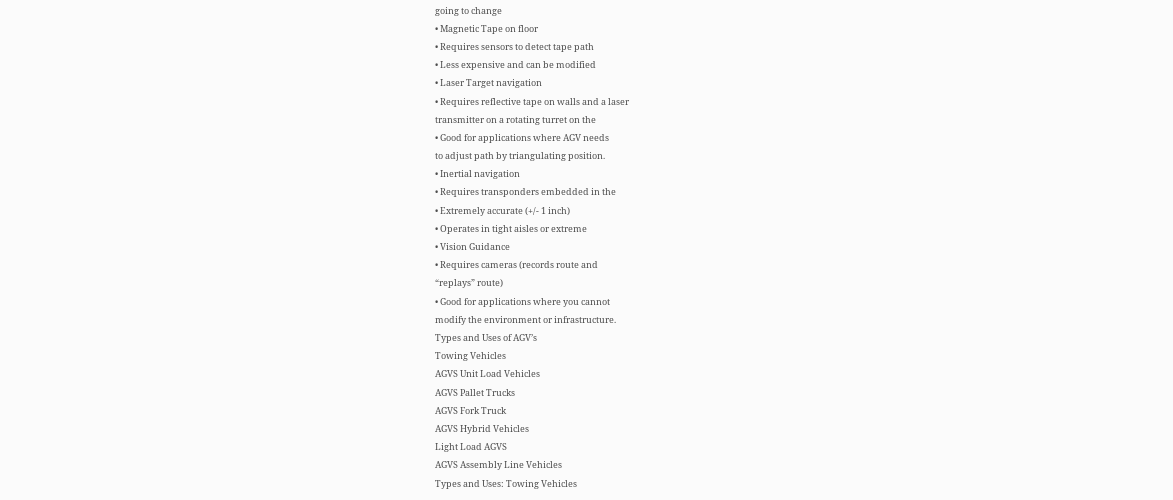going to change
• Magnetic Tape on floor
• Requires sensors to detect tape path
• Less expensive and can be modified
• Laser Target navigation
• Requires reflective tape on walls and a laser
transmitter on a rotating turret on the
• Good for applications where AGV needs
to adjust path by triangulating position.
• Inertial navigation
• Requires transponders embedded in the
• Extremely accurate (+/- 1 inch)
• Operates in tight aisles or extreme
• Vision Guidance
• Requires cameras (records route and
“replays” route)
• Good for applications where you cannot
modify the environment or infrastructure.
Types and Uses of AGV’s
Towing Vehicles
AGVS Unit Load Vehicles
AGVS Pallet Trucks
AGVS Fork Truck
AGVS Hybrid Vehicles
Light Load AGVS
AGVS Assembly Line Vehicles
Types and Uses: Towing Vehicles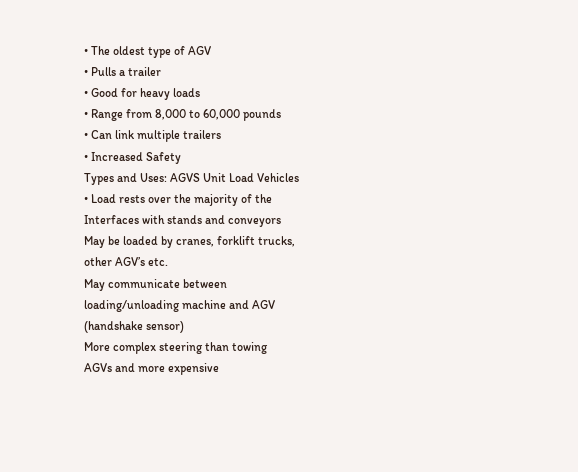• The oldest type of AGV
• Pulls a trailer
• Good for heavy loads
• Range from 8,000 to 60,000 pounds
• Can link multiple trailers
• Increased Safety
Types and Uses: AGVS Unit Load Vehicles
• Load rests over the majority of the
Interfaces with stands and conveyors
May be loaded by cranes, forklift trucks,
other AGV’s etc.
May communicate between
loading/unloading machine and AGV
(handshake sensor)
More complex steering than towing
AGVs and more expensive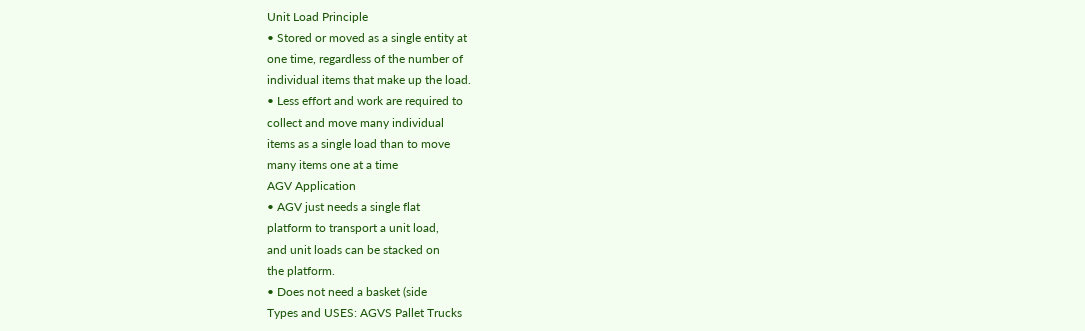Unit Load Principle
• Stored or moved as a single entity at
one time, regardless of the number of
individual items that make up the load.
• Less effort and work are required to
collect and move many individual
items as a single load than to move
many items one at a time
AGV Application
• AGV just needs a single flat
platform to transport a unit load,
and unit loads can be stacked on
the platform.
• Does not need a basket (side
Types and USES: AGVS Pallet Trucks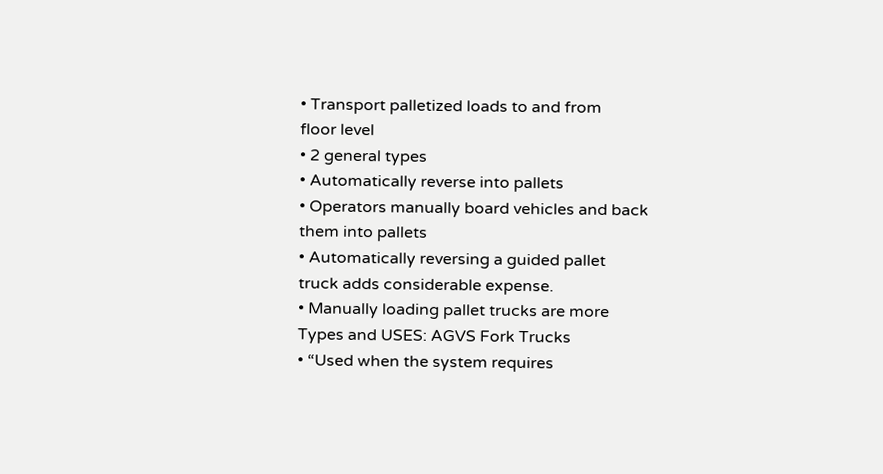• Transport palletized loads to and from
floor level
• 2 general types
• Automatically reverse into pallets
• Operators manually board vehicles and back
them into pallets
• Automatically reversing a guided pallet
truck adds considerable expense.
• Manually loading pallet trucks are more
Types and USES: AGVS Fork Trucks
• “Used when the system requires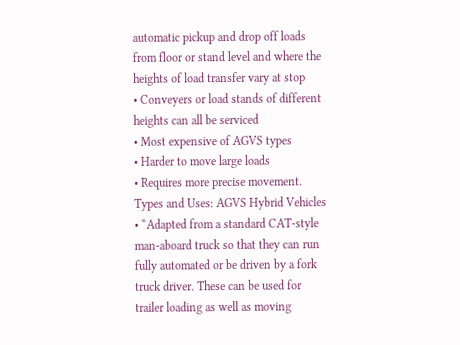automatic pickup and drop off loads
from floor or stand level and where the
heights of load transfer vary at stop
• Conveyers or load stands of different
heights can all be serviced
• Most expensive of AGVS types
• Harder to move large loads
• Requires more precise movement.
Types and Uses: AGVS Hybrid Vehicles
• “Adapted from a standard CAT-style
man-aboard truck so that they can run
fully automated or be driven by a fork
truck driver. These can be used for
trailer loading as well as moving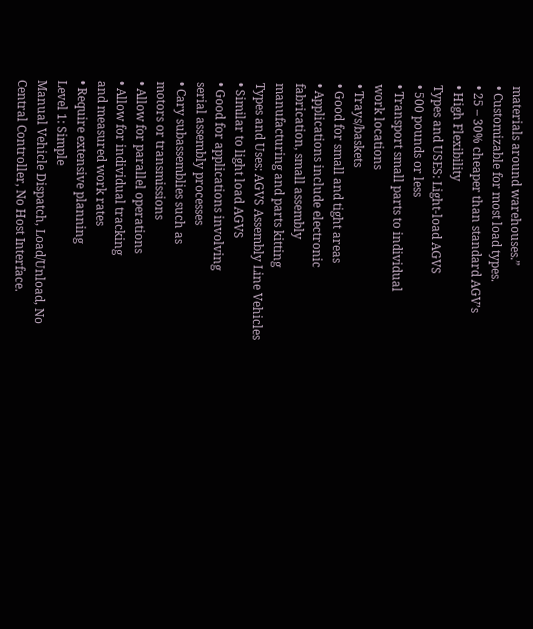materials around warehouses.”
• Customizable for most load types.
• 25 – 30% cheaper than standard AGV’s
• High Flexibility
Types and USES: Light-load AGVS
• 500 pounds or less
• Transport small parts to individual
work locations
• Trays/baskets
• Good for small and tight areas
• Applications include electronic
fabrication, small assembly
manufacturing and parts kitting
Types and Uses: AGVS Assembly Line Vehicles
• Similar to light load AGVS
• Good for applications involving
serial assembly processes
• Cary subassemblies such as
motors or transmissions
• Allow for parallel operations
• Allow for individual tracking
and measured work rates
• Require extensive planning
Level 1: Simple
Manual Vehicle Dispatch, Load/Unload, No
Central Controller, No Host Interface.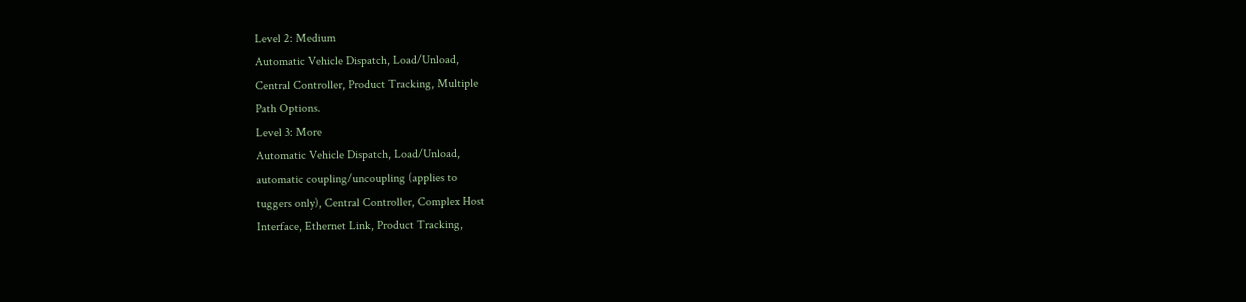Level 2: Medium
Automatic Vehicle Dispatch, Load/Unload,
Central Controller, Product Tracking, Multiple
Path Options.
Level 3: More
Automatic Vehicle Dispatch, Load/Unload,
automatic coupling/uncoupling (applies to
tuggers only), Central Controller, Complex Host
Interface, Ethernet Link, Product Tracking,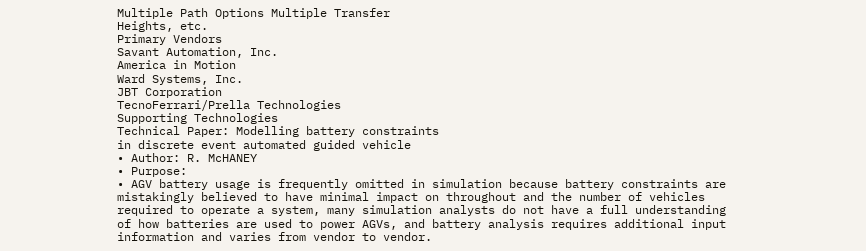Multiple Path Options Multiple Transfer
Heights, etc.
Primary Vendors
Savant Automation, Inc.
America in Motion
Ward Systems, Inc.
JBT Corporation
TecnoFerrari/Prella Technologies
Supporting Technologies
Technical Paper: Modelling battery constraints
in discrete event automated guided vehicle
• Author: R. McHANEY
• Purpose:
• AGV battery usage is frequently omitted in simulation because battery constraints are
mistakingly believed to have minimal impact on throughout and the number of vehicles
required to operate a system, many simulation analysts do not have a full understanding
of how batteries are used to power AGVs, and battery analysis requires additional input
information and varies from vendor to vendor.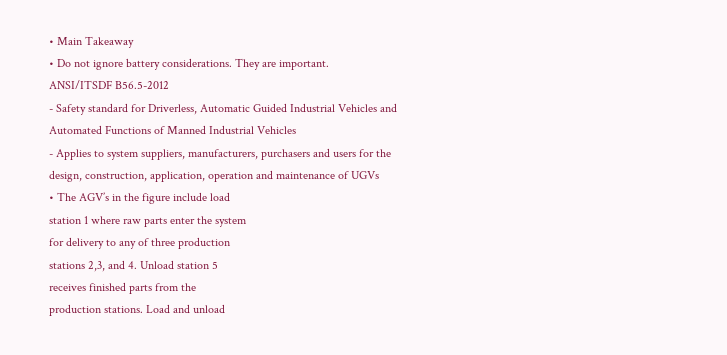• Main Takeaway
• Do not ignore battery considerations. They are important.
ANSI/ITSDF B56.5-2012
- Safety standard for Driverless, Automatic Guided Industrial Vehicles and
Automated Functions of Manned Industrial Vehicles
- Applies to system suppliers, manufacturers, purchasers and users for the
design, construction, application, operation and maintenance of UGVs
• The AGV’s in the figure include load
station 1 where raw parts enter the system
for delivery to any of three production
stations 2,3, and 4. Unload station 5
receives finished parts from the
production stations. Load and unload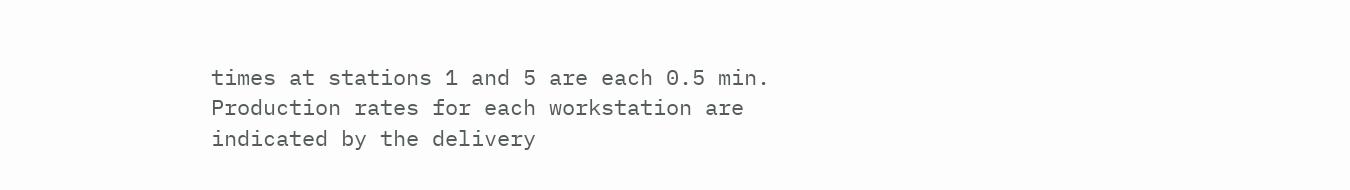times at stations 1 and 5 are each 0.5 min.
Production rates for each workstation are
indicated by the delivery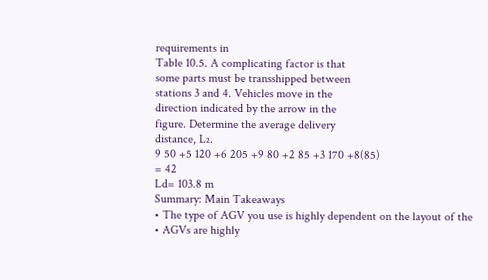requirements in
Table 10.5. A complicating factor is that
some parts must be transshipped between
stations 3 and 4. Vehicles move in the
direction indicated by the arrow in the
figure. Determine the average delivery
distance, L₂.
9 50 +5 120 +6 205 +9 80 +2 85 +3 170 +8(85)
= 42
Ld= 103.8 m
Summary: Main Takeaways
• The type of AGV you use is highly dependent on the layout of the
• AGVs are highly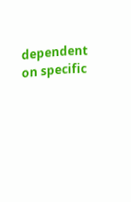dependent on specific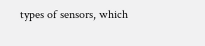types of sensors, which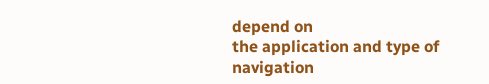depend on
the application and type of navigation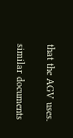that the AGV uses.

similar documents